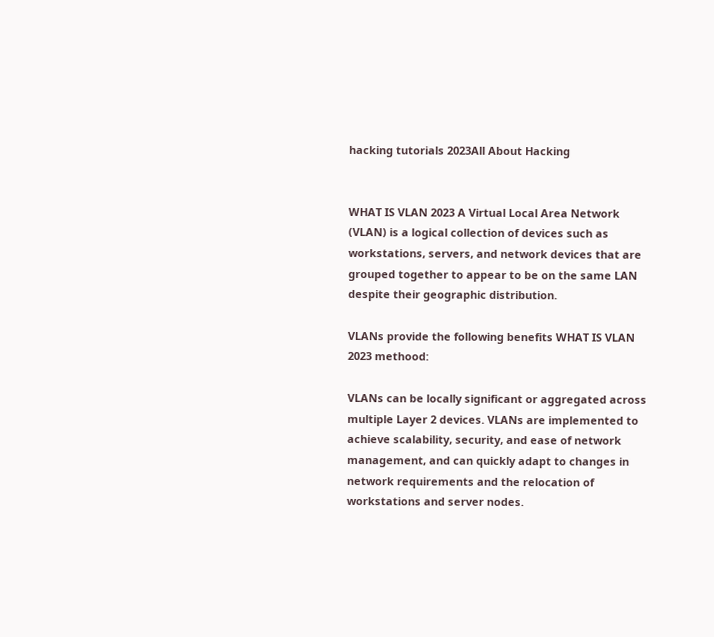hacking tutorials 2023All About Hacking


WHAT IS VLAN 2023 A Virtual Local Area Network (VLAN) is a logical collection of devices such as workstations, servers, and network devices that are grouped together to appear to be on the same LAN despite their geographic distribution.

VLANs provide the following benefits WHAT IS VLAN 2023 methood:

VLANs can be locally significant or aggregated across multiple Layer 2 devices. VLANs are implemented to achieve scalability, security, and ease of network management, and can quickly adapt to changes in network requirements and the relocation of workstations and server nodes.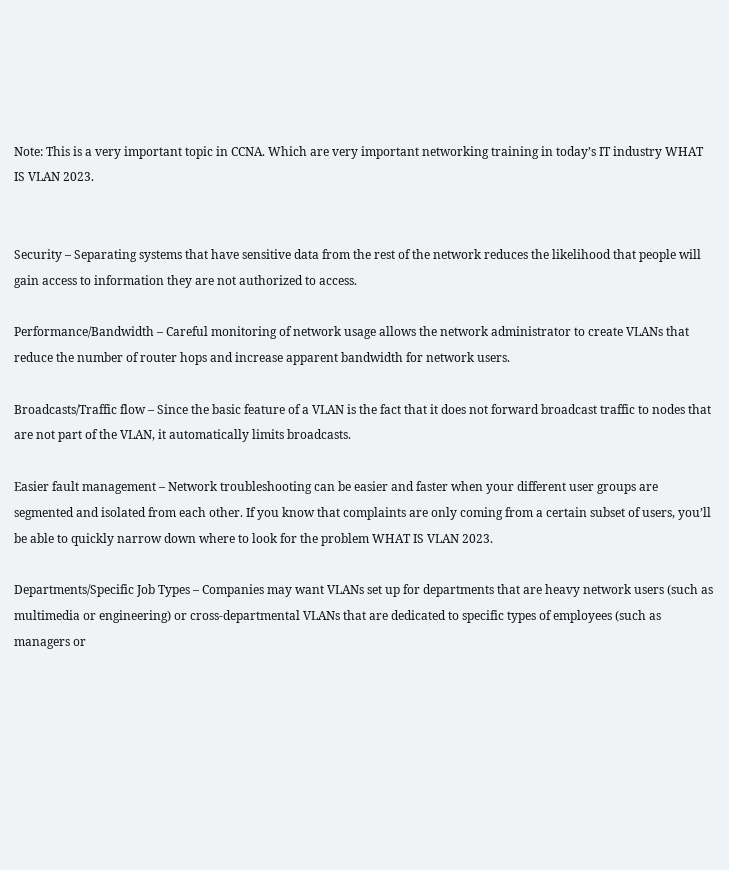Note: This is a very important topic in CCNA. Which are very important networking training in today’s IT industry WHAT IS VLAN 2023.


Security – Separating systems that have sensitive data from the rest of the network reduces the likelihood that people will gain access to information they are not authorized to access.

Performance/Bandwidth – Careful monitoring of network usage allows the network administrator to create VLANs that reduce the number of router hops and increase apparent bandwidth for network users.

Broadcasts/Traffic flow – Since the basic feature of a VLAN is the fact that it does not forward broadcast traffic to nodes that are not part of the VLAN, it automatically limits broadcasts.

Easier fault management – Network troubleshooting can be easier and faster when your different user groups are segmented and isolated from each other. If you know that complaints are only coming from a certain subset of users, you’ll be able to quickly narrow down where to look for the problem WHAT IS VLAN 2023.

Departments/Specific Job Types – Companies may want VLANs set up for departments that are heavy network users (such as multimedia or engineering) or cross-departmental VLANs that are dedicated to specific types of employees (such as managers or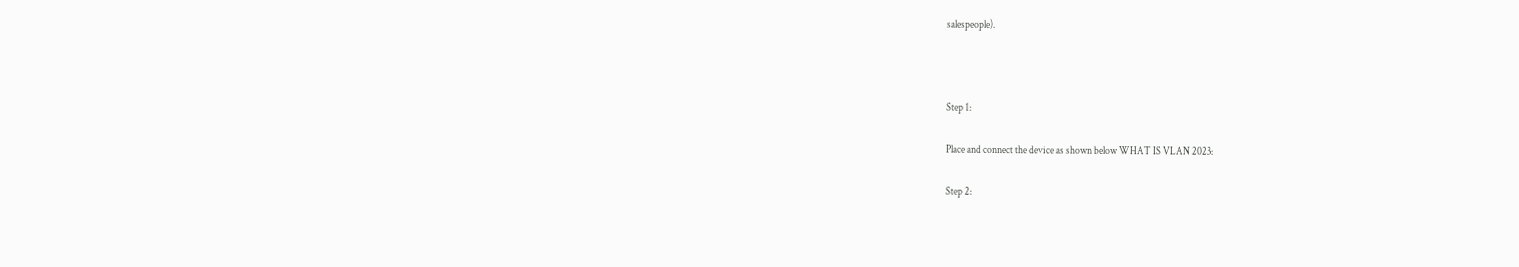salespeople).



Step 1:

Place and connect the device as shown below WHAT IS VLAN 2023:

Step 2: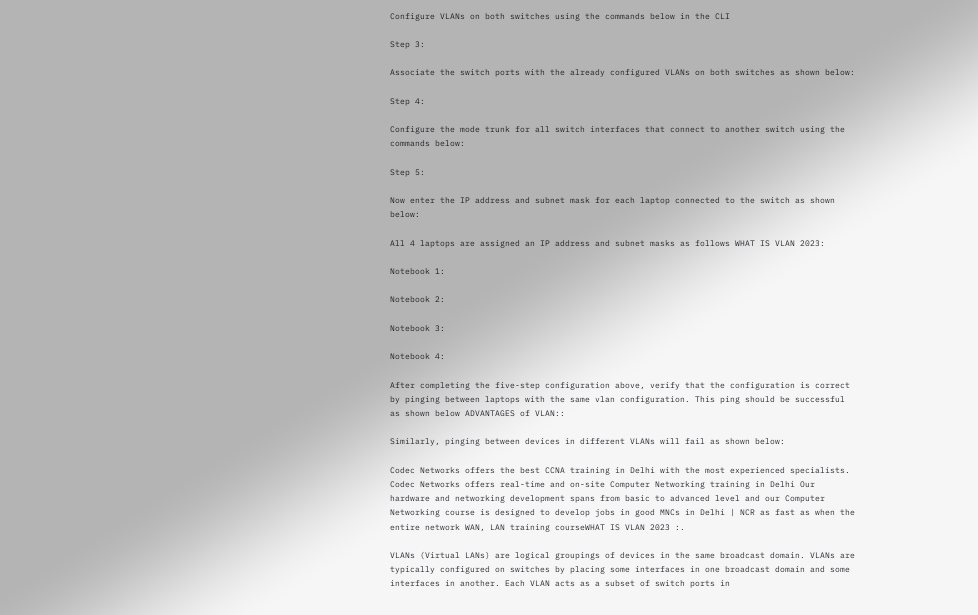Configure VLANs on both switches using the commands below in the CLI

Step 3:

Associate the switch ports with the already configured VLANs on both switches as shown below:

Step 4:

Configure the mode trunk for all switch interfaces that connect to another switch using the commands below:

Step 5:

Now enter the IP address and subnet mask for each laptop connected to the switch as shown below:

All 4 laptops are assigned an IP address and subnet masks as follows WHAT IS VLAN 2023:

Notebook 1:

Notebook 2:

Notebook 3:

Notebook 4:

After completing the five-step configuration above, verify that the configuration is correct by pinging between laptops with the same vlan configuration. This ping should be successful as shown below ADVANTAGES of VLAN::

Similarly, pinging between devices in different VLANs will fail as shown below:

Codec Networks offers the best CCNA training in Delhi with the most experienced specialists. Codec Networks offers real-time and on-site Computer Networking training in Delhi Our hardware and networking development spans from basic to advanced level and our Computer Networking course is designed to develop jobs in good MNCs in Delhi | NCR as fast as when the entire network WAN, LAN training courseWHAT IS VLAN 2023 :.

VLANs (Virtual LANs) are logical groupings of devices in the same broadcast domain. VLANs are typically configured on switches by placing some interfaces in one broadcast domain and some interfaces in another. Each VLAN acts as a subset of switch ports in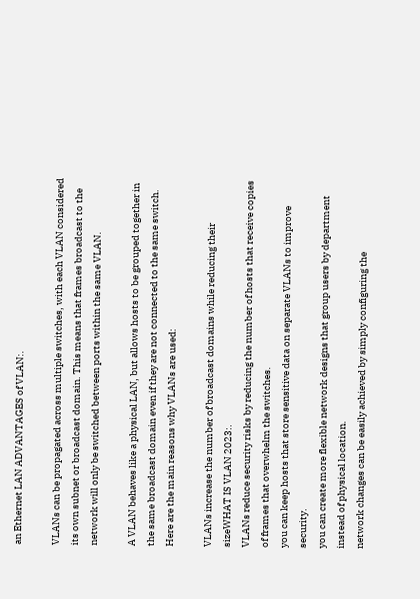an Ethernet LAN ADVANTAGES of VLAN:.

VLANs can be propagated across multiple switches, with each VLAN considered its own subnet or broadcast domain. This means that frames broadcast to the network will only be switched between ports within the same VLAN.

A VLAN behaves like a physical LAN, but allows hosts to be grouped together in the same broadcast domain even if they are not connected to the same switch. Here are the main reasons why VLANs are used:

VLANs increase the number of broadcast domains while reducing their sizeWHAT IS VLAN 2023:.
VLANs reduce security risks by reducing the number of hosts that receive copies of frames that overwhelm the switches.
you can keep hosts that store sensitive data on separate VLANs to improve security.
you can create more flexible network designs that group users by department instead of physical location.
network changes can be easily achieved by simply configuring the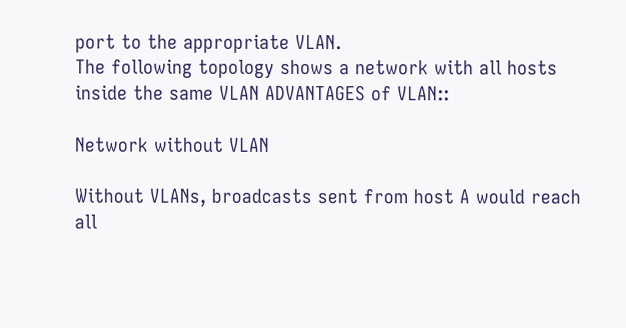port to the appropriate VLAN.
The following topology shows a network with all hosts inside the same VLAN ADVANTAGES of VLAN::

Network without VLAN

Without VLANs, broadcasts sent from host A would reach all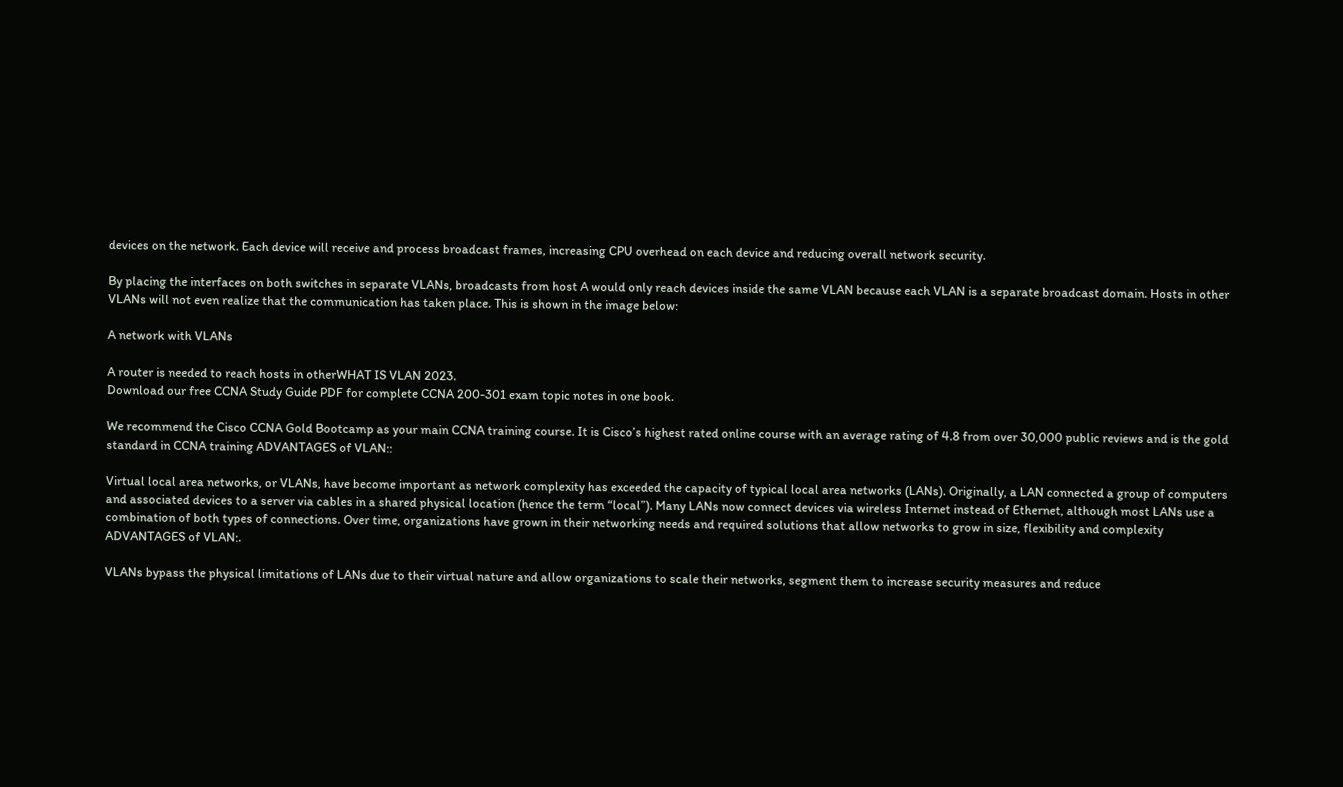devices on the network. Each device will receive and process broadcast frames, increasing CPU overhead on each device and reducing overall network security.

By placing the interfaces on both switches in separate VLANs, broadcasts from host A would only reach devices inside the same VLAN because each VLAN is a separate broadcast domain. Hosts in other VLANs will not even realize that the communication has taken place. This is shown in the image below:

A network with VLANs

A router is needed to reach hosts in otherWHAT IS VLAN 2023.
Download our free CCNA Study Guide PDF for complete CCNA 200-301 exam topic notes in one book.

We recommend the Cisco CCNA Gold Bootcamp as your main CCNA training course. It is Cisco’s highest rated online course with an average rating of 4.8 from over 30,000 public reviews and is the gold standard in CCNA training ADVANTAGES of VLAN::

Virtual local area networks, or VLANs, have become important as network complexity has exceeded the capacity of typical local area networks (LANs). Originally, a LAN connected a group of computers and associated devices to a server via cables in a shared physical location (hence the term “local”). Many LANs now connect devices via wireless Internet instead of Ethernet, although most LANs use a combination of both types of connections. Over time, organizations have grown in their networking needs and required solutions that allow networks to grow in size, flexibility and complexity ADVANTAGES of VLAN:.

VLANs bypass the physical limitations of LANs due to their virtual nature and allow organizations to scale their networks, segment them to increase security measures and reduce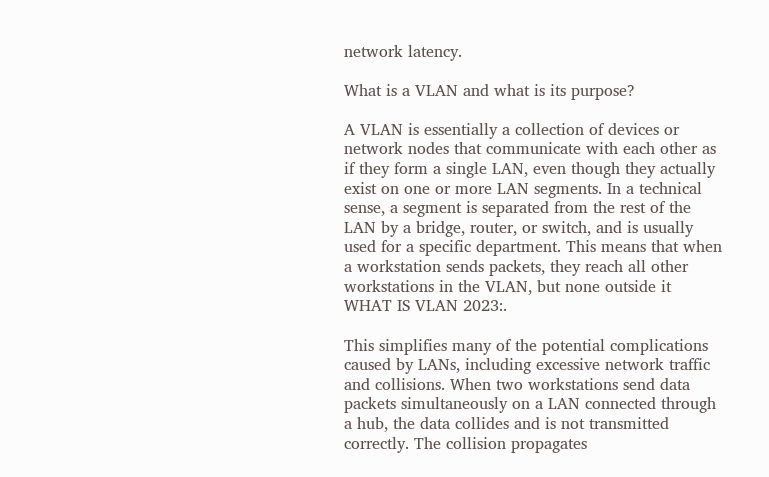network latency.

What is a VLAN and what is its purpose?

A VLAN is essentially a collection of devices or network nodes that communicate with each other as if they form a single LAN, even though they actually exist on one or more LAN segments. In a technical sense, a segment is separated from the rest of the LAN by a bridge, router, or switch, and is usually used for a specific department. This means that when a workstation sends packets, they reach all other workstations in the VLAN, but none outside it WHAT IS VLAN 2023:.

This simplifies many of the potential complications caused by LANs, including excessive network traffic and collisions. When two workstations send data packets simultaneously on a LAN connected through a hub, the data collides and is not transmitted correctly. The collision propagates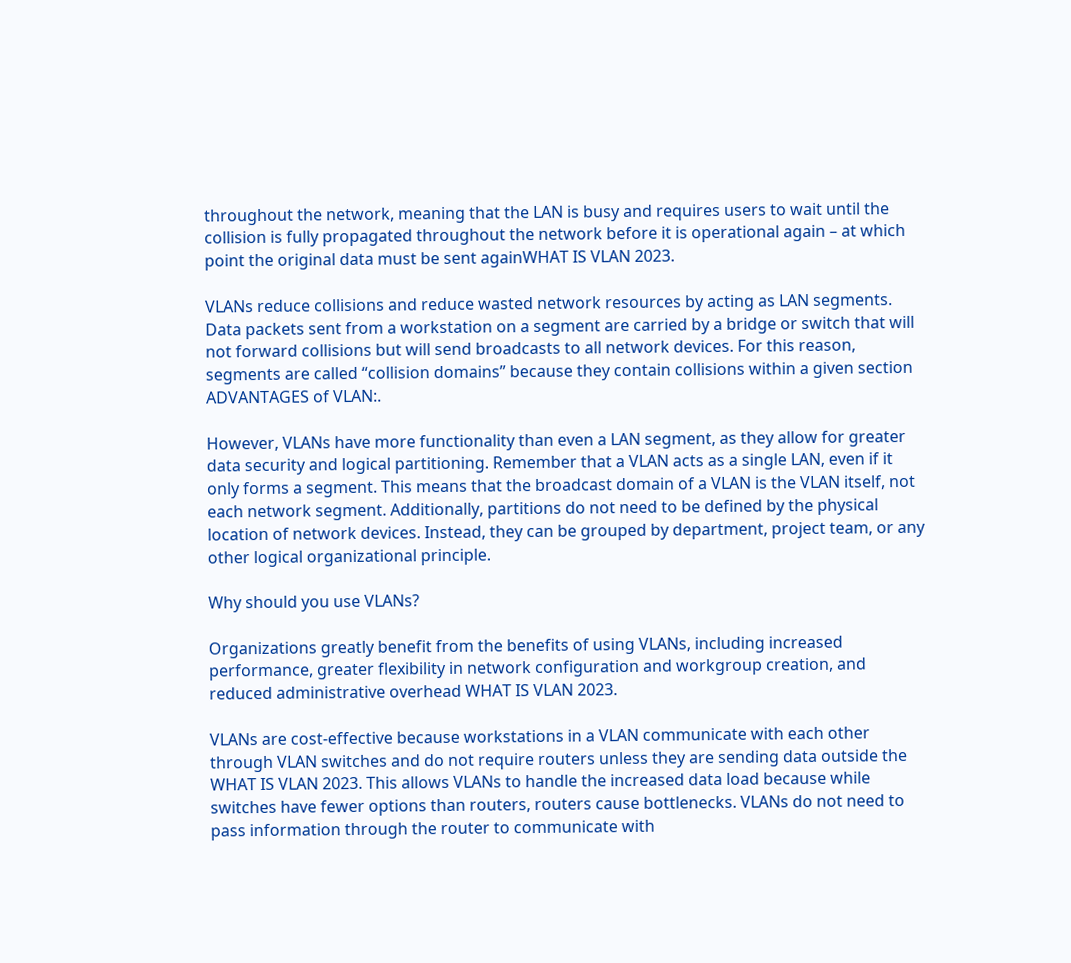throughout the network, meaning that the LAN is busy and requires users to wait until the collision is fully propagated throughout the network before it is operational again – at which point the original data must be sent againWHAT IS VLAN 2023.

VLANs reduce collisions and reduce wasted network resources by acting as LAN segments. Data packets sent from a workstation on a segment are carried by a bridge or switch that will not forward collisions but will send broadcasts to all network devices. For this reason, segments are called “collision domains” because they contain collisions within a given section ADVANTAGES of VLAN:.

However, VLANs have more functionality than even a LAN segment, as they allow for greater data security and logical partitioning. Remember that a VLAN acts as a single LAN, even if it only forms a segment. This means that the broadcast domain of a VLAN is the VLAN itself, not each network segment. Additionally, partitions do not need to be defined by the physical location of network devices. Instead, they can be grouped by department, project team, or any other logical organizational principle.

Why should you use VLANs?

Organizations greatly benefit from the benefits of using VLANs, including increased performance, greater flexibility in network configuration and workgroup creation, and reduced administrative overhead WHAT IS VLAN 2023.

VLANs are cost-effective because workstations in a VLAN communicate with each other through VLAN switches and do not require routers unless they are sending data outside the WHAT IS VLAN 2023. This allows VLANs to handle the increased data load because while switches have fewer options than routers, routers cause bottlenecks. VLANs do not need to pass information through the router to communicate with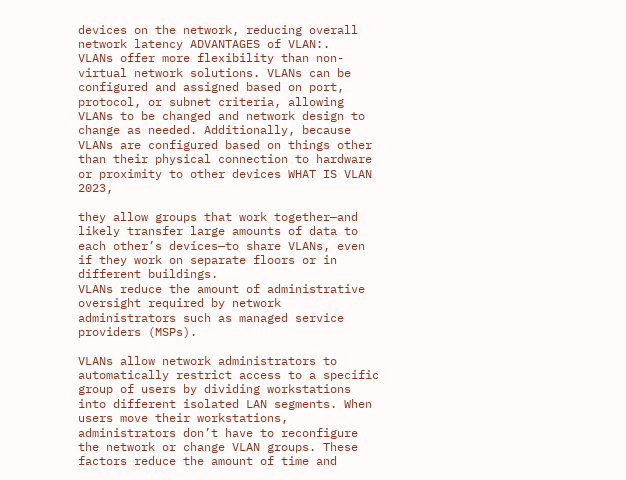devices on the network, reducing overall network latency ADVANTAGES of VLAN:.
VLANs offer more flexibility than non-virtual network solutions. VLANs can be configured and assigned based on port, protocol, or subnet criteria, allowing VLANs to be changed and network design to change as needed. Additionally, because VLANs are configured based on things other than their physical connection to hardware or proximity to other devices WHAT IS VLAN 2023,

they allow groups that work together—and likely transfer large amounts of data to each other’s devices—to share VLANs, even if they work on separate floors or in different buildings.
VLANs reduce the amount of administrative oversight required by network administrators such as managed service providers (MSPs).

VLANs allow network administrators to automatically restrict access to a specific group of users by dividing workstations into different isolated LAN segments. When users move their workstations, administrators don’t have to reconfigure the network or change VLAN groups. These factors reduce the amount of time and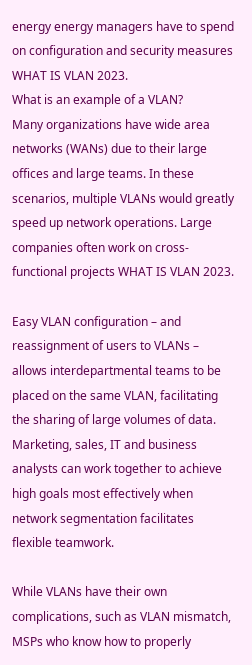energy energy managers have to spend on configuration and security measures WHAT IS VLAN 2023.
What is an example of a VLAN?
Many organizations have wide area networks (WANs) due to their large offices and large teams. In these scenarios, multiple VLANs would greatly speed up network operations. Large companies often work on cross-functional projects WHAT IS VLAN 2023.

Easy VLAN configuration – and reassignment of users to VLANs – allows interdepartmental teams to be placed on the same VLAN, facilitating the sharing of large volumes of data. Marketing, sales, IT and business analysts can work together to achieve high goals most effectively when network segmentation facilitates flexible teamwork.

While VLANs have their own complications, such as VLAN mismatch, MSPs who know how to properly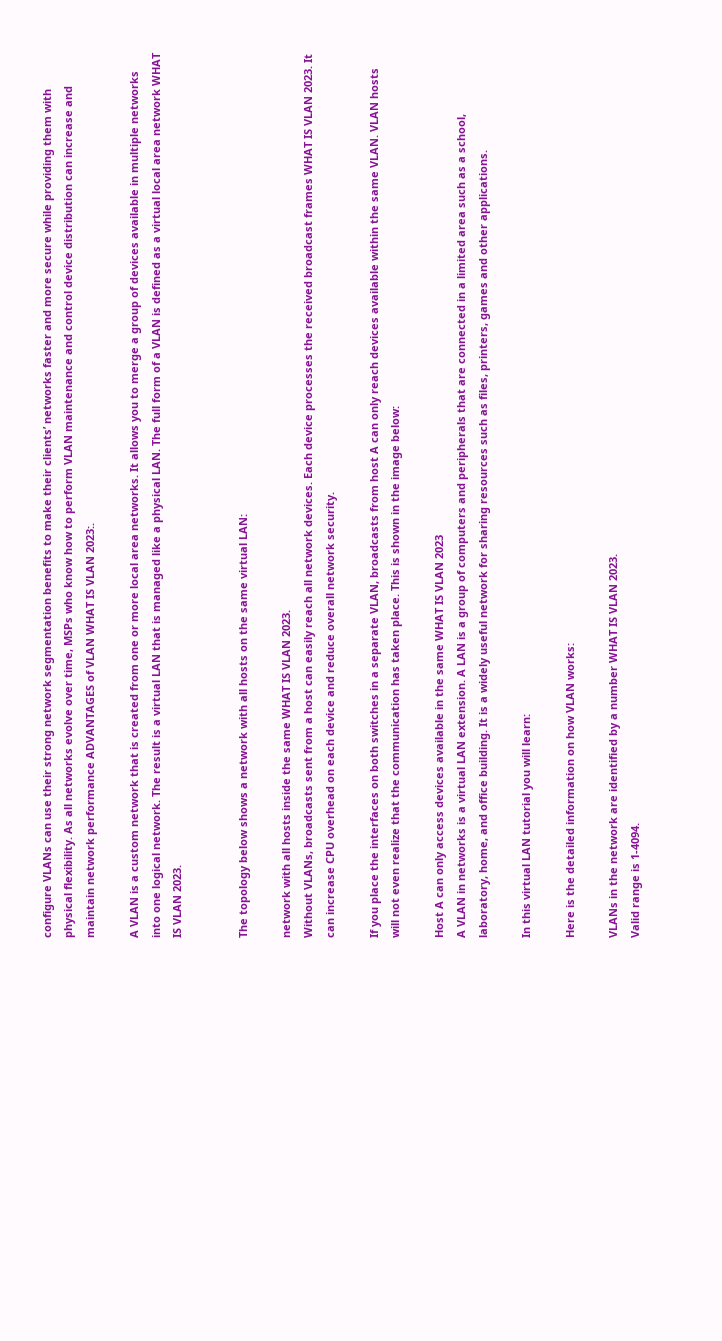configure VLANs can use their strong network segmentation benefits to make their clients’ networks faster and more secure while providing them with physical flexibility. As all networks evolve over time, MSPs who know how to perform VLAN maintenance and control device distribution can increase and maintain network performance ADVANTAGES of VLAN WHAT IS VLAN 2023:.

A VLAN is a custom network that is created from one or more local area networks. It allows you to merge a group of devices available in multiple networks into one logical network. The result is a virtual LAN that is managed like a physical LAN. The full form of a VLAN is defined as a virtual local area network WHAT IS VLAN 2023.


The topology below shows a network with all hosts on the same virtual LAN:

network with all hosts inside the same WHAT IS VLAN 2023.
Without VLANs, broadcasts sent from a host can easily reach all network devices. Each device processes the received broadcast frames WHAT IS VLAN 2023. It can increase CPU overhead on each device and reduce overall network security.

If you place the interfaces on both switches in a separate VLAN, broadcasts from host A can only reach devices available within the same VLAN. VLAN hosts will not even realize that the communication has taken place. This is shown in the image below:

Host A can only access devices available in the same WHAT IS VLAN 2023
A VLAN in networks is a virtual LAN extension. A LAN is a group of computers and peripherals that are connected in a limited area such as a school, laboratory, home, and office building. It is a widely useful network for sharing resources such as files, printers, games and other applications.

In this virtual LAN tutorial you will learn:

Here is the detailed information on how VLAN works:

VLANs in the network are identified by a number WHAT IS VLAN 2023.
Valid range is 1-4094.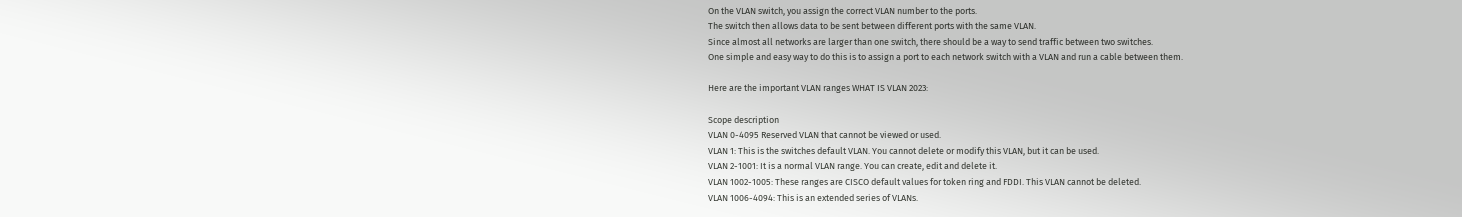On the VLAN switch, you assign the correct VLAN number to the ports.
The switch then allows data to be sent between different ports with the same VLAN.
Since almost all networks are larger than one switch, there should be a way to send traffic between two switches.
One simple and easy way to do this is to assign a port to each network switch with a VLAN and run a cable between them.

Here are the important VLAN ranges WHAT IS VLAN 2023:

Scope description
VLAN 0-4095 Reserved VLAN that cannot be viewed or used.
VLAN 1: This is the switches default VLAN. You cannot delete or modify this VLAN, but it can be used.
VLAN 2-1001: It is a normal VLAN range. You can create, edit and delete it.
VLAN 1002-1005: These ranges are CISCO default values for token ring and FDDI. This VLAN cannot be deleted.
VLAN 1006-4094: This is an extended series of VLANs.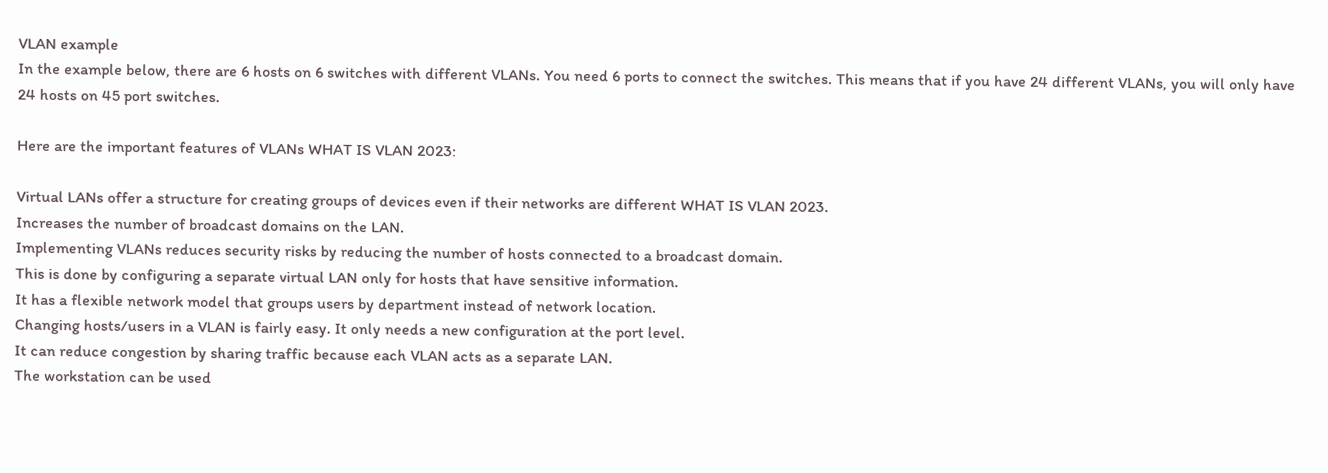VLAN example
In the example below, there are 6 hosts on 6 switches with different VLANs. You need 6 ports to connect the switches. This means that if you have 24 different VLANs, you will only have 24 hosts on 45 port switches.

Here are the important features of VLANs WHAT IS VLAN 2023:

Virtual LANs offer a structure for creating groups of devices even if their networks are different WHAT IS VLAN 2023.
Increases the number of broadcast domains on the LAN.
Implementing VLANs reduces security risks by reducing the number of hosts connected to a broadcast domain.
This is done by configuring a separate virtual LAN only for hosts that have sensitive information.
It has a flexible network model that groups users by department instead of network location.
Changing hosts/users in a VLAN is fairly easy. It only needs a new configuration at the port level.
It can reduce congestion by sharing traffic because each VLAN acts as a separate LAN.
The workstation can be used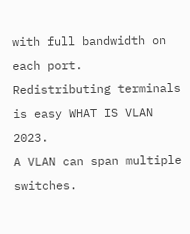with full bandwidth on each port.
Redistributing terminals is easy WHAT IS VLAN 2023.
A VLAN can span multiple switches.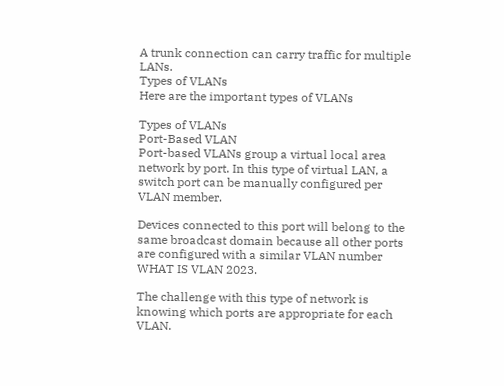A trunk connection can carry traffic for multiple LANs.
Types of VLANs
Here are the important types of VLANs

Types of VLANs
Port-Based VLAN
Port-based VLANs group a virtual local area network by port. In this type of virtual LAN, a switch port can be manually configured per VLAN member.

Devices connected to this port will belong to the same broadcast domain because all other ports are configured with a similar VLAN number WHAT IS VLAN 2023.

The challenge with this type of network is knowing which ports are appropriate for each VLAN.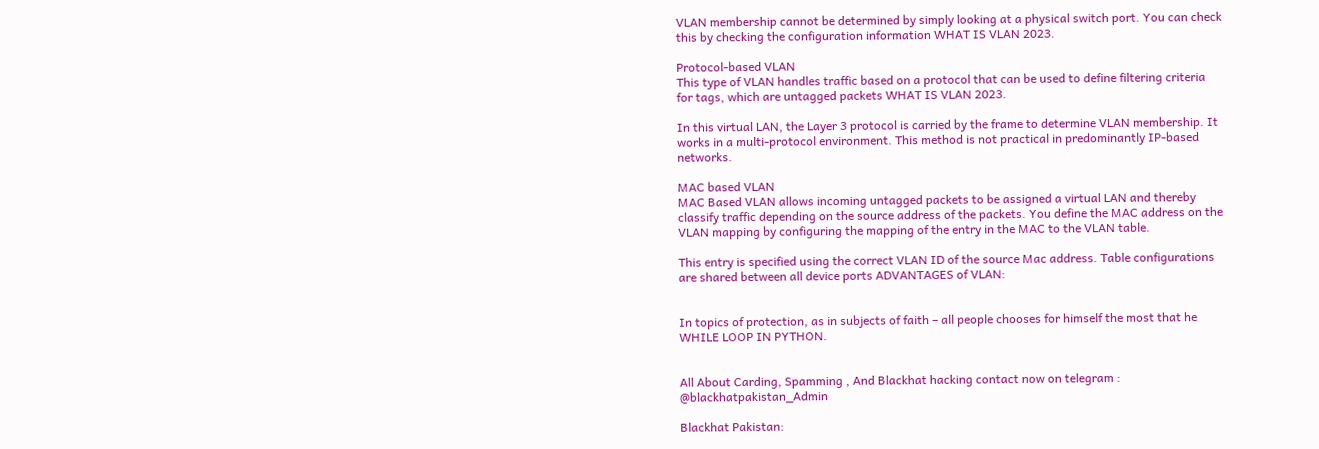VLAN membership cannot be determined by simply looking at a physical switch port. You can check this by checking the configuration information WHAT IS VLAN 2023.

Protocol-based VLAN
This type of VLAN handles traffic based on a protocol that can be used to define filtering criteria for tags, which are untagged packets WHAT IS VLAN 2023.

In this virtual LAN, the Layer 3 protocol is carried by the frame to determine VLAN membership. It works in a multi-protocol environment. This method is not practical in predominantly IP-based networks.

MAC based VLAN
MAC Based VLAN allows incoming untagged packets to be assigned a virtual LAN and thereby classify traffic depending on the source address of the packets. You define the MAC address on the VLAN mapping by configuring the mapping of the entry in the MAC to the VLAN table.

This entry is specified using the correct VLAN ID of the source Mac address. Table configurations are shared between all device ports ADVANTAGES of VLAN:


In topics of protection, as in subjects of faith – all people chooses for himself the most that he WHILE LOOP IN PYTHON.


All About Carding, Spamming , And Blackhat hacking contact now on telegram : @blackhatpakistan_Admin

Blackhat Pakistan: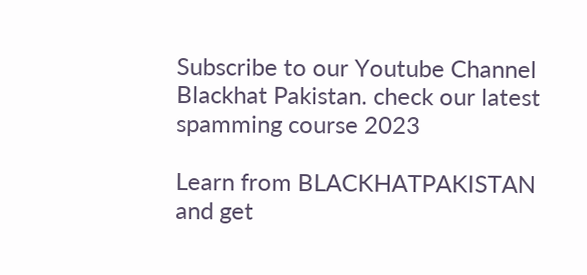Subscribe to our Youtube Channel Blackhat Pakistan. check our latest spamming course 2023

Learn from BLACKHATPAKISTAN and get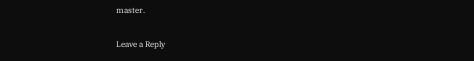master.

Leave a Reply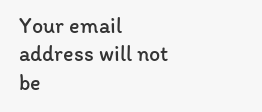Your email address will not be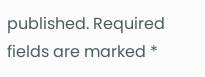published. Required fields are marked *